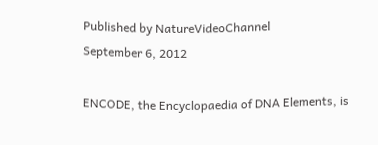Published by NatureVideoChannel
September 6, 2012

ENCODE, the Encyclopaedia of DNA Elements, is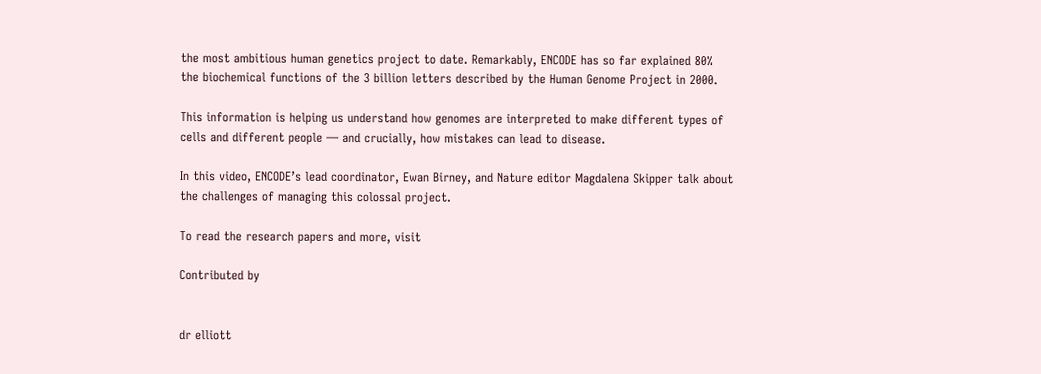the most ambitious human genetics project to date. Remarkably, ENCODE has so far explained 80% the biochemical functions of the 3 billion letters described by the Human Genome Project in 2000.

This information is helping us understand how genomes are interpreted to make different types of cells and different people — and crucially, how mistakes can lead to disease.

In this video, ENCODE’s lead coordinator, Ewan Birney, and Nature editor Magdalena Skipper talk about the challenges of managing this colossal project.

To read the research papers and more, visit

Contributed by


dr elliott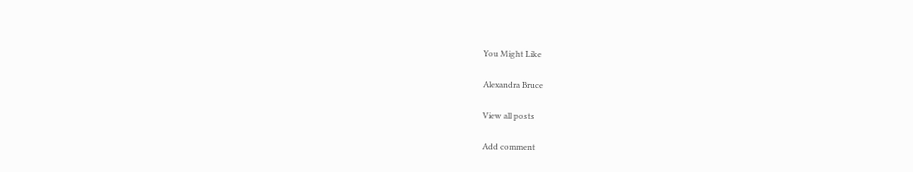You Might Like

Alexandra Bruce

View all posts

Add comment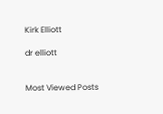Kirk Elliott

dr elliott


Most Viewed Posts